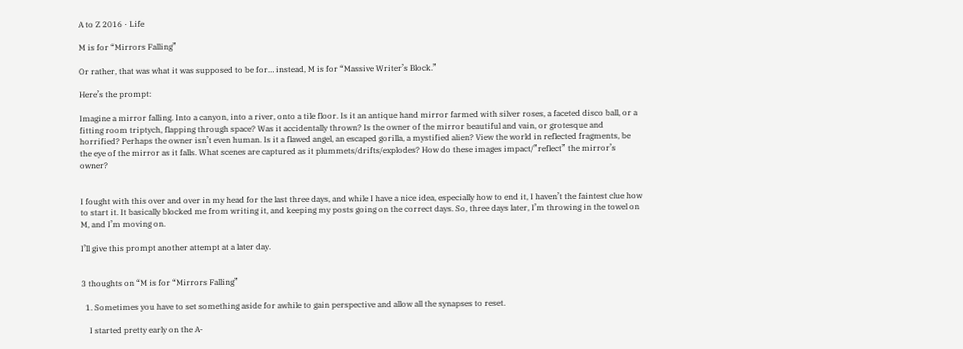A to Z 2016 · Life

M is for “Mirrors Falling”

Or rather, that was what it was supposed to be for… instead, M is for “Massive Writer’s Block.”

Here’s the prompt:

Imagine a mirror falling. Into a canyon, into a river, onto a tile floor. Is it an antique hand mirror farmed with silver roses, a faceted disco ball, or a fitting room triptych, flapping through space? Was it accidentally thrown? Is the owner of the mirror beautiful and vain, or grotesque and horrified? Perhaps the owner isn’t even human. Is it a flawed angel, an escaped gorilla, a mystified alien? View the world in reflected fragments, be the eye of the mirror as it falls. What scenes are captured as it plummets/drifts/explodes? How do these images impact/”reflect” the mirror’s owner?


I fought with this over and over in my head for the last three days, and while I have a nice idea, especially how to end it, I haven’t the faintest clue how to start it. It basically blocked me from writing it, and keeping my posts going on the correct days. So, three days later, I’m throwing in the towel on M, and I’m moving on.

I’ll give this prompt another attempt at a later day.


3 thoughts on “M is for “Mirrors Falling”

  1. Sometimes you have to set something aside for awhile to gain perspective and allow all the synapses to reset.

    I started pretty early on the A-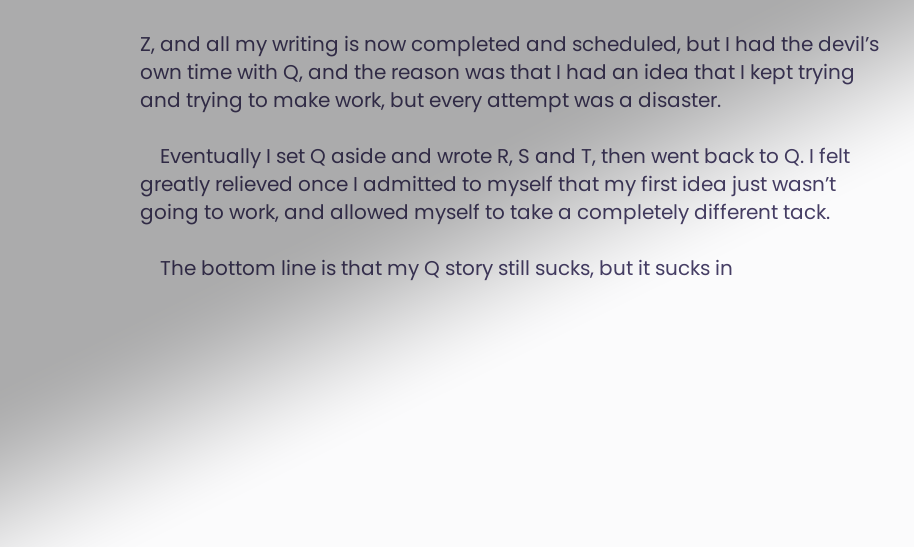Z, and all my writing is now completed and scheduled, but I had the devil’s own time with Q, and the reason was that I had an idea that I kept trying and trying to make work, but every attempt was a disaster.

    Eventually I set Q aside and wrote R, S and T, then went back to Q. I felt greatly relieved once I admitted to myself that my first idea just wasn’t going to work, and allowed myself to take a completely different tack.

    The bottom line is that my Q story still sucks, but it sucks in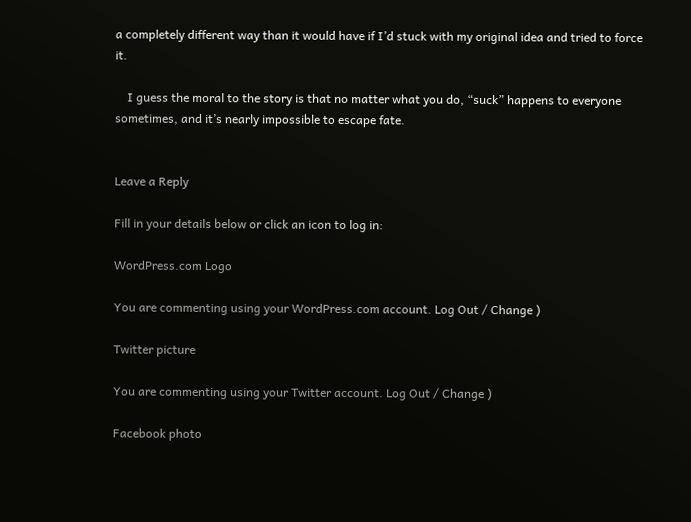a completely different way than it would have if I’d stuck with my original idea and tried to force it.

    I guess the moral to the story is that no matter what you do, “suck” happens to everyone sometimes, and it’s nearly impossible to escape fate.


Leave a Reply

Fill in your details below or click an icon to log in:

WordPress.com Logo

You are commenting using your WordPress.com account. Log Out / Change )

Twitter picture

You are commenting using your Twitter account. Log Out / Change )

Facebook photo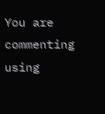You are commenting using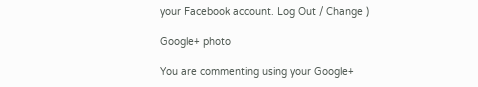your Facebook account. Log Out / Change )

Google+ photo

You are commenting using your Google+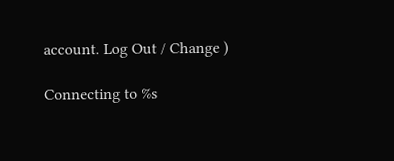account. Log Out / Change )

Connecting to %s